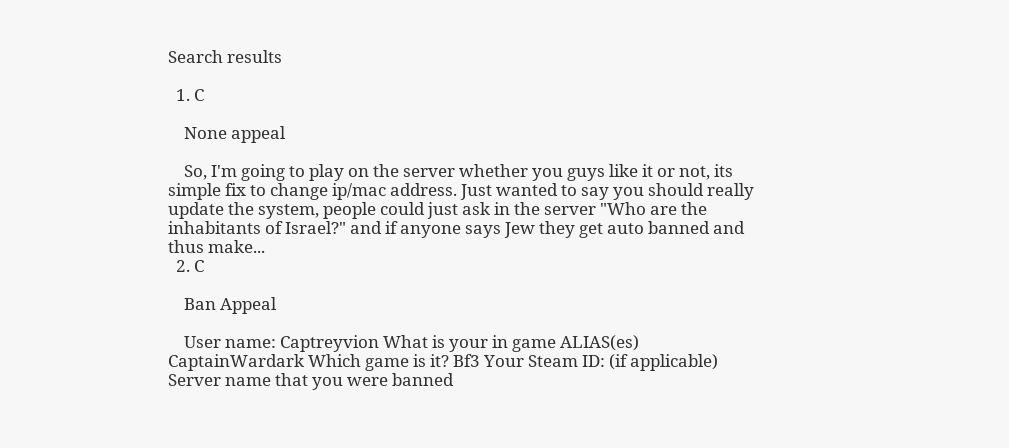Search results

  1. C

    None appeal

    So, I'm going to play on the server whether you guys like it or not, its simple fix to change ip/mac address. Just wanted to say you should really update the system, people could just ask in the server "Who are the inhabitants of Israel?" and if anyone says Jew they get auto banned and thus make...
  2. C

    Ban Appeal

    User name: Captreyvion What is your in game ALIAS(es) CaptainWardark Which game is it? Bf3 Your Steam ID: (if applicable) Server name that you were banned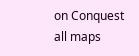on Conquest all maps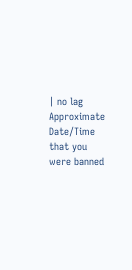| no lag Approximate Date/Time that you were banned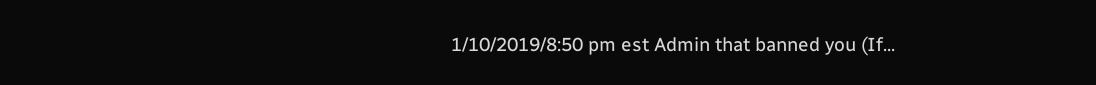1/10/2019/8:50 pm est Admin that banned you (If...